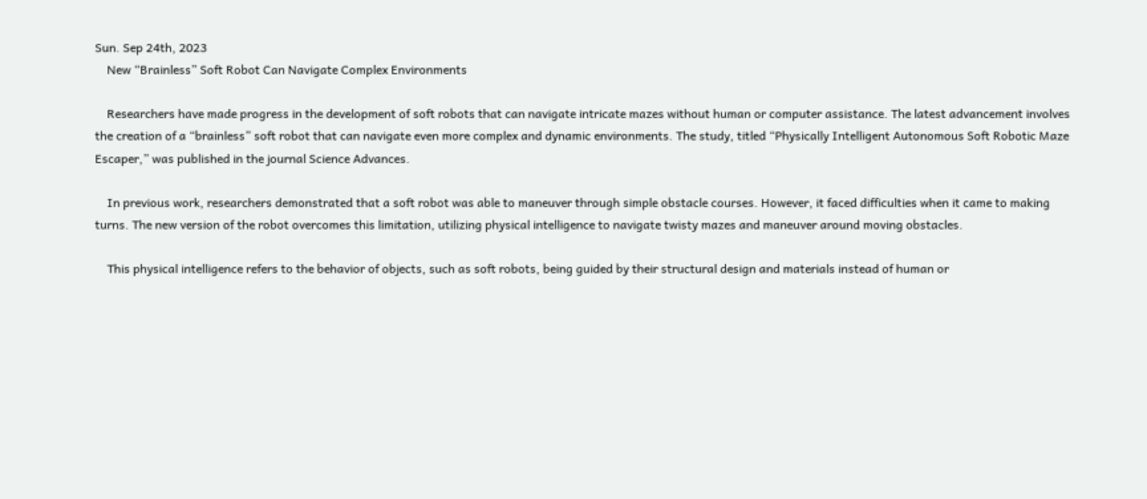Sun. Sep 24th, 2023
    New “Brainless” Soft Robot Can Navigate Complex Environments

    Researchers have made progress in the development of soft robots that can navigate intricate mazes without human or computer assistance. The latest advancement involves the creation of a “brainless” soft robot that can navigate even more complex and dynamic environments. The study, titled “Physically Intelligent Autonomous Soft Robotic Maze Escaper,” was published in the journal Science Advances.

    In previous work, researchers demonstrated that a soft robot was able to maneuver through simple obstacle courses. However, it faced difficulties when it came to making turns. The new version of the robot overcomes this limitation, utilizing physical intelligence to navigate twisty mazes and maneuver around moving obstacles.

    This physical intelligence refers to the behavior of objects, such as soft robots, being guided by their structural design and materials instead of human or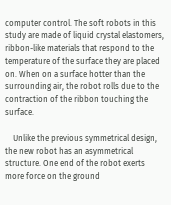computer control. The soft robots in this study are made of liquid crystal elastomers, ribbon-like materials that respond to the temperature of the surface they are placed on. When on a surface hotter than the surrounding air, the robot rolls due to the contraction of the ribbon touching the surface.

    Unlike the previous symmetrical design, the new robot has an asymmetrical structure. One end of the robot exerts more force on the ground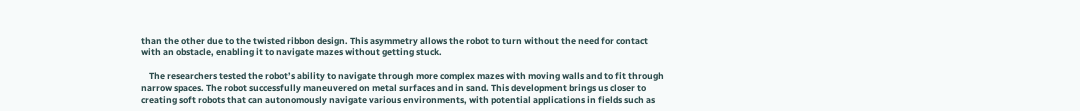than the other due to the twisted ribbon design. This asymmetry allows the robot to turn without the need for contact with an obstacle, enabling it to navigate mazes without getting stuck.

    The researchers tested the robot’s ability to navigate through more complex mazes with moving walls and to fit through narrow spaces. The robot successfully maneuvered on metal surfaces and in sand. This development brings us closer to creating soft robots that can autonomously navigate various environments, with potential applications in fields such as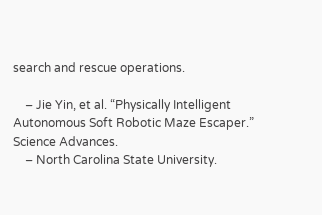search and rescue operations.

    – Jie Yin, et al. “Physically Intelligent Autonomous Soft Robotic Maze Escaper.” Science Advances.
    – North Carolina State University.